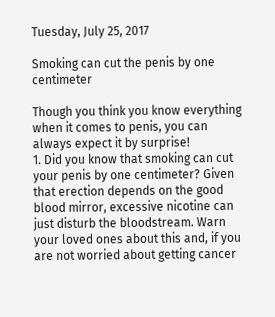Tuesday, July 25, 2017

Smoking can cut the penis by one centimeter

Though you think you know everything when it comes to penis, you can always expect it by surprise!
1. Did you know that smoking can cut your penis by one centimeter? Given that erection depends on the good blood mirror, excessive nicotine can just disturb the bloodstream. Warn your loved ones about this and, if you are not worried about getting cancer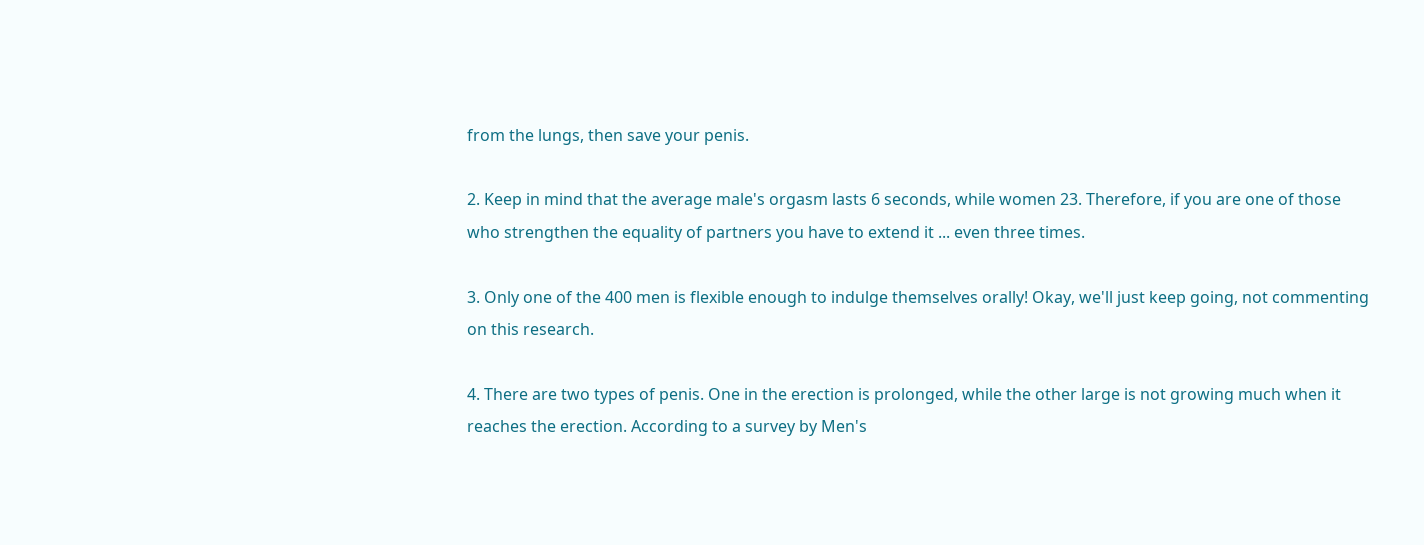from the lungs, then save your penis.

2. Keep in mind that the average male's orgasm lasts 6 seconds, while women 23. Therefore, if you are one of those who strengthen the equality of partners you have to extend it ... even three times.

3. Only one of the 400 men is flexible enough to indulge themselves orally! Okay, we'll just keep going, not commenting on this research.

4. There are two types of penis. One in the erection is prolonged, while the other large is not growing much when it reaches the erection. According to a survey by Men's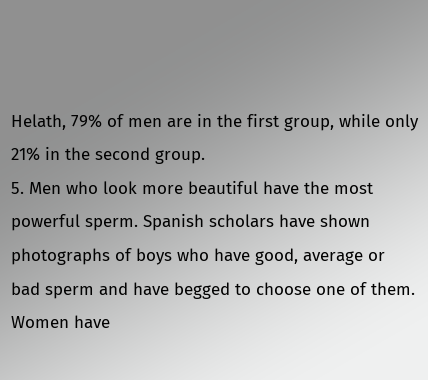Helath, 79% of men are in the first group, while only 21% in the second group.
5. Men who look more beautiful have the most powerful sperm. Spanish scholars have shown photographs of boys who have good, average or bad sperm and have begged to choose one of them. Women have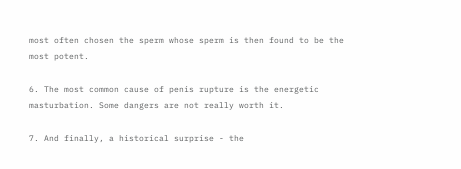most often chosen the sperm whose sperm is then found to be the most potent.

6. The most common cause of penis rupture is the energetic masturbation. Some dangers are not really worth it.

7. And finally, a historical surprise - the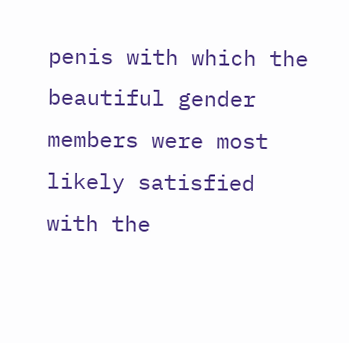penis with which the beautiful gender members were most likely satisfied with the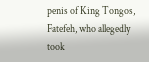penis of King Tongos, Fatefeh, who allegedly took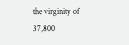the virginity of 37,800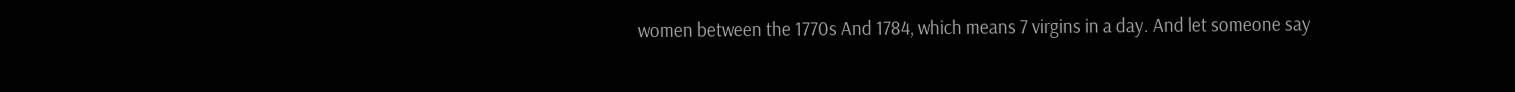women between the 1770s And 1784, which means 7 virgins in a day. And let someone say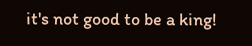it's not good to be a king!